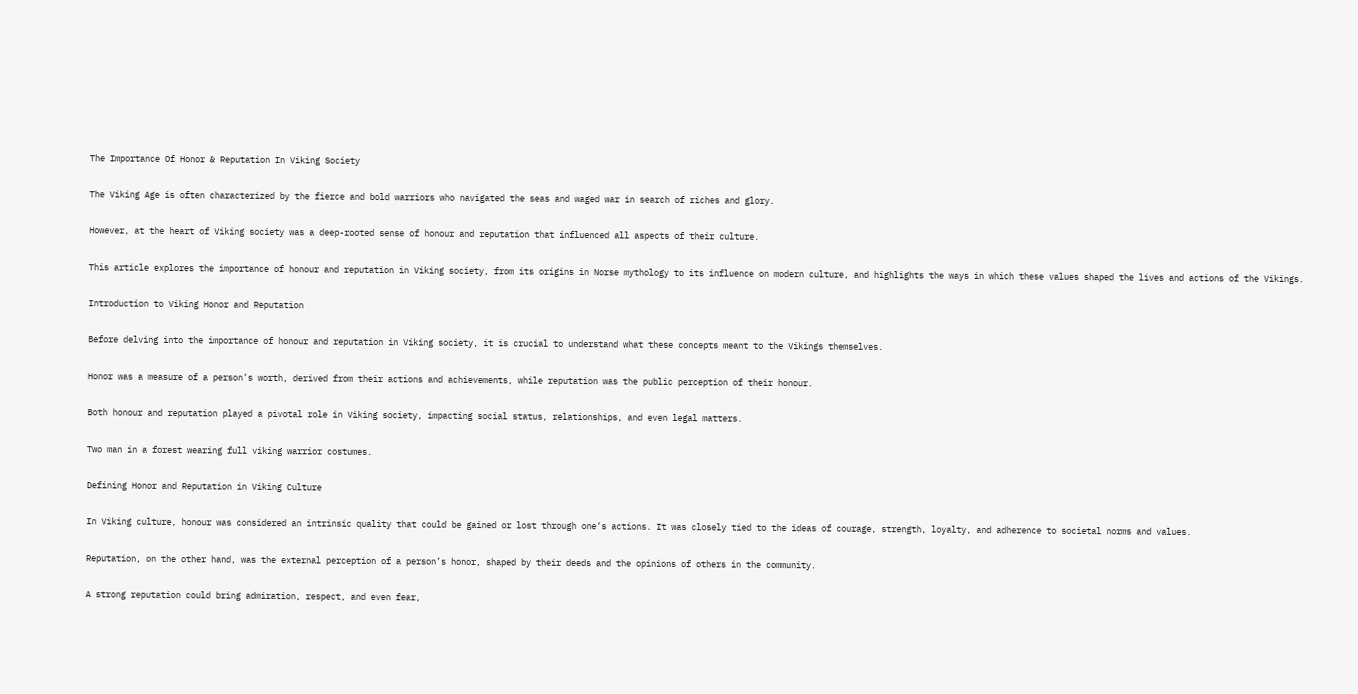The Importance Of Honor & Reputation In Viking Society

The Viking Age is often characterized by the fierce and bold warriors who navigated the seas and waged war in search of riches and glory.

However, at the heart of Viking society was a deep-rooted sense of honour and reputation that influenced all aspects of their culture.

This article explores the importance of honour and reputation in Viking society, from its origins in Norse mythology to its influence on modern culture, and highlights the ways in which these values shaped the lives and actions of the Vikings.

Introduction to Viking Honor and Reputation

Before delving into the importance of honour and reputation in Viking society, it is crucial to understand what these concepts meant to the Vikings themselves.

Honor was a measure of a person’s worth, derived from their actions and achievements, while reputation was the public perception of their honour.

Both honour and reputation played a pivotal role in Viking society, impacting social status, relationships, and even legal matters.

Two man in a forest wearing full viking warrior costumes.

Defining Honor and Reputation in Viking Culture

In Viking culture, honour was considered an intrinsic quality that could be gained or lost through one’s actions. It was closely tied to the ideas of courage, strength, loyalty, and adherence to societal norms and values.

Reputation, on the other hand, was the external perception of a person’s honor, shaped by their deeds and the opinions of others in the community.

A strong reputation could bring admiration, respect, and even fear,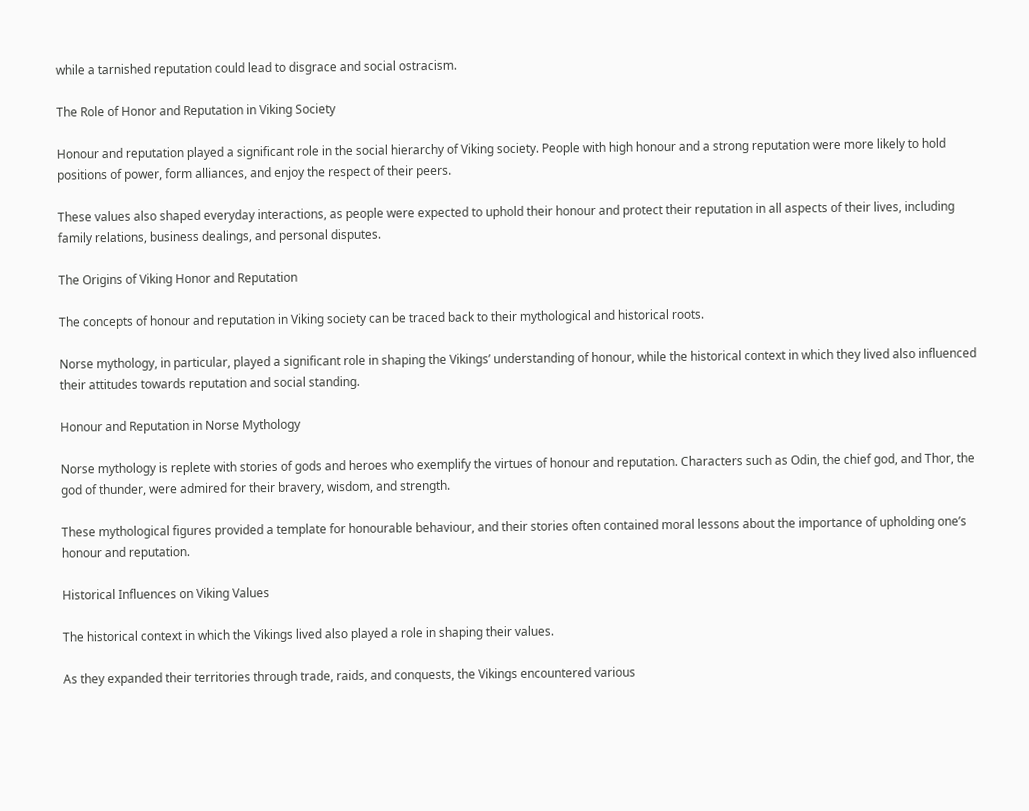while a tarnished reputation could lead to disgrace and social ostracism.

The Role of Honor and Reputation in Viking Society

Honour and reputation played a significant role in the social hierarchy of Viking society. People with high honour and a strong reputation were more likely to hold positions of power, form alliances, and enjoy the respect of their peers.

These values also shaped everyday interactions, as people were expected to uphold their honour and protect their reputation in all aspects of their lives, including family relations, business dealings, and personal disputes.

The Origins of Viking Honor and Reputation

The concepts of honour and reputation in Viking society can be traced back to their mythological and historical roots.

Norse mythology, in particular, played a significant role in shaping the Vikings’ understanding of honour, while the historical context in which they lived also influenced their attitudes towards reputation and social standing.

Honour and Reputation in Norse Mythology

Norse mythology is replete with stories of gods and heroes who exemplify the virtues of honour and reputation. Characters such as Odin, the chief god, and Thor, the god of thunder, were admired for their bravery, wisdom, and strength.

These mythological figures provided a template for honourable behaviour, and their stories often contained moral lessons about the importance of upholding one’s honour and reputation.

Historical Influences on Viking Values

The historical context in which the Vikings lived also played a role in shaping their values.

As they expanded their territories through trade, raids, and conquests, the Vikings encountered various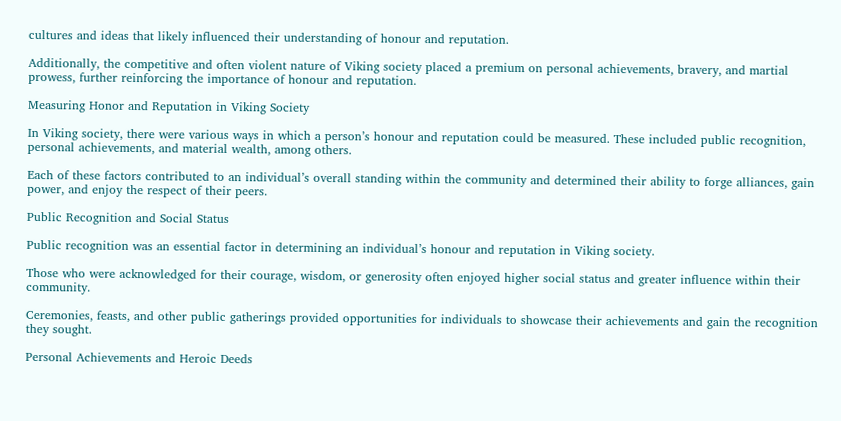cultures and ideas that likely influenced their understanding of honour and reputation.

Additionally, the competitive and often violent nature of Viking society placed a premium on personal achievements, bravery, and martial prowess, further reinforcing the importance of honour and reputation.

Measuring Honor and Reputation in Viking Society

In Viking society, there were various ways in which a person’s honour and reputation could be measured. These included public recognition, personal achievements, and material wealth, among others.

Each of these factors contributed to an individual’s overall standing within the community and determined their ability to forge alliances, gain power, and enjoy the respect of their peers.

Public Recognition and Social Status

Public recognition was an essential factor in determining an individual’s honour and reputation in Viking society.

Those who were acknowledged for their courage, wisdom, or generosity often enjoyed higher social status and greater influence within their community.

Ceremonies, feasts, and other public gatherings provided opportunities for individuals to showcase their achievements and gain the recognition they sought.

Personal Achievements and Heroic Deeds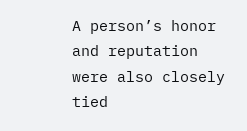A person’s honor and reputation were also closely tied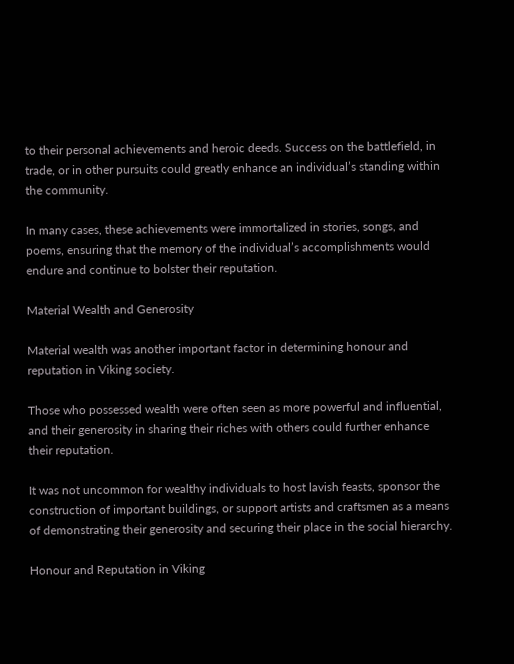to their personal achievements and heroic deeds. Success on the battlefield, in trade, or in other pursuits could greatly enhance an individual’s standing within the community.

In many cases, these achievements were immortalized in stories, songs, and poems, ensuring that the memory of the individual’s accomplishments would endure and continue to bolster their reputation.

Material Wealth and Generosity

Material wealth was another important factor in determining honour and reputation in Viking society.

Those who possessed wealth were often seen as more powerful and influential, and their generosity in sharing their riches with others could further enhance their reputation.

It was not uncommon for wealthy individuals to host lavish feasts, sponsor the construction of important buildings, or support artists and craftsmen as a means of demonstrating their generosity and securing their place in the social hierarchy.

Honour and Reputation in Viking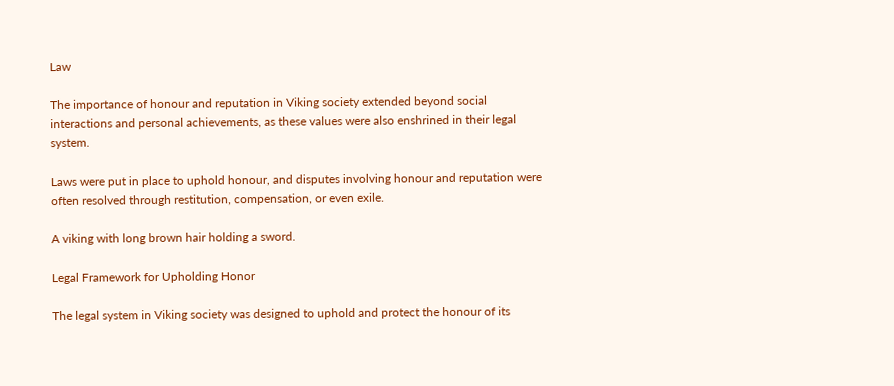Law

The importance of honour and reputation in Viking society extended beyond social interactions and personal achievements, as these values were also enshrined in their legal system.

Laws were put in place to uphold honour, and disputes involving honour and reputation were often resolved through restitution, compensation, or even exile.

A viking with long brown hair holding a sword.

Legal Framework for Upholding Honor

The legal system in Viking society was designed to uphold and protect the honour of its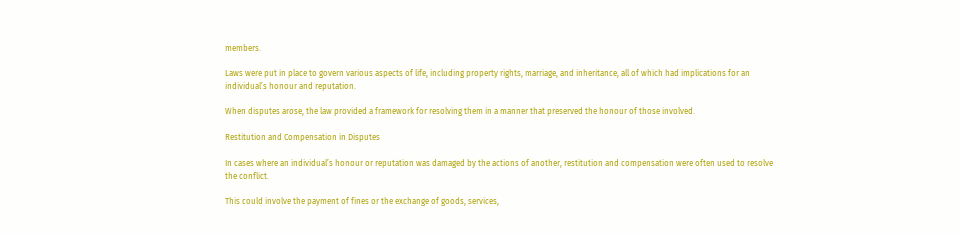members.

Laws were put in place to govern various aspects of life, including property rights, marriage, and inheritance, all of which had implications for an individual’s honour and reputation.

When disputes arose, the law provided a framework for resolving them in a manner that preserved the honour of those involved.

Restitution and Compensation in Disputes

In cases where an individual’s honour or reputation was damaged by the actions of another, restitution and compensation were often used to resolve the conflict.

This could involve the payment of fines or the exchange of goods, services,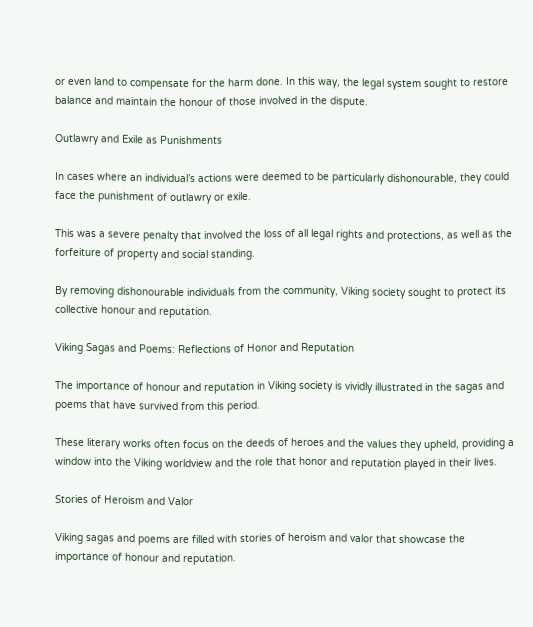or even land to compensate for the harm done. In this way, the legal system sought to restore balance and maintain the honour of those involved in the dispute.

Outlawry and Exile as Punishments

In cases where an individual’s actions were deemed to be particularly dishonourable, they could face the punishment of outlawry or exile.

This was a severe penalty that involved the loss of all legal rights and protections, as well as the forfeiture of property and social standing.

By removing dishonourable individuals from the community, Viking society sought to protect its collective honour and reputation.

Viking Sagas and Poems: Reflections of Honor and Reputation

The importance of honour and reputation in Viking society is vividly illustrated in the sagas and poems that have survived from this period.

These literary works often focus on the deeds of heroes and the values they upheld, providing a window into the Viking worldview and the role that honor and reputation played in their lives.

Stories of Heroism and Valor

Viking sagas and poems are filled with stories of heroism and valor that showcase the importance of honour and reputation.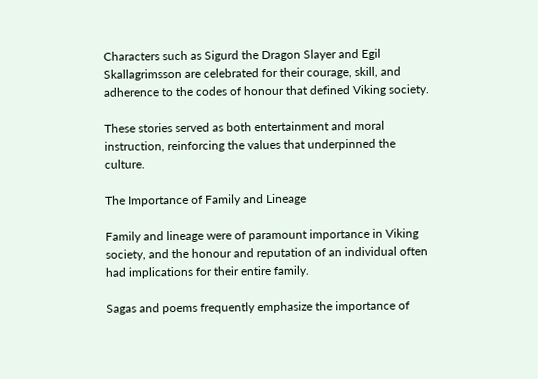Characters such as Sigurd the Dragon Slayer and Egil Skallagrimsson are celebrated for their courage, skill, and adherence to the codes of honour that defined Viking society.

These stories served as both entertainment and moral instruction, reinforcing the values that underpinned the culture.

The Importance of Family and Lineage

Family and lineage were of paramount importance in Viking society, and the honour and reputation of an individual often had implications for their entire family.

Sagas and poems frequently emphasize the importance of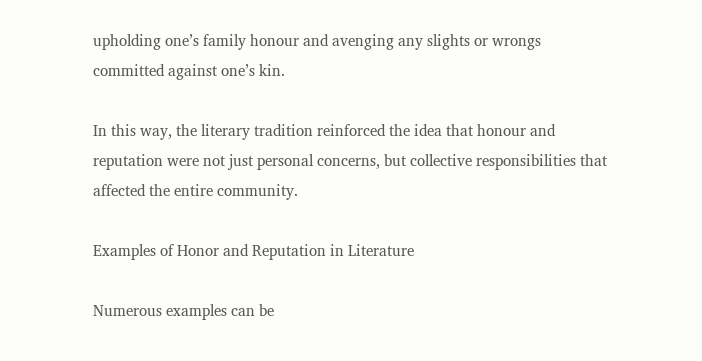upholding one’s family honour and avenging any slights or wrongs committed against one’s kin.

In this way, the literary tradition reinforced the idea that honour and reputation were not just personal concerns, but collective responsibilities that affected the entire community.

Examples of Honor and Reputation in Literature

Numerous examples can be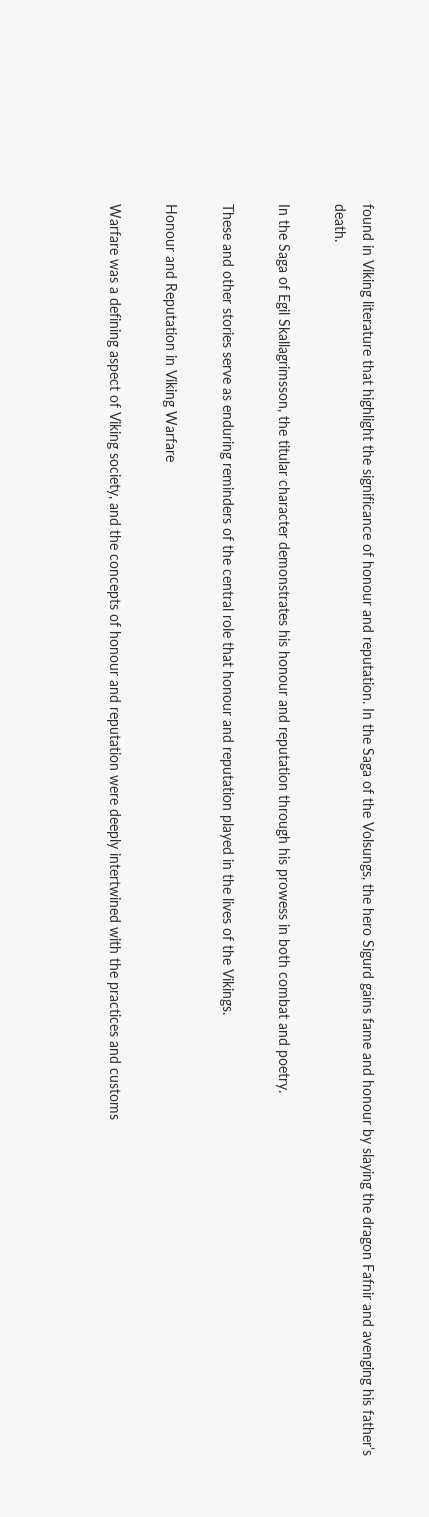found in Viking literature that highlight the significance of honour and reputation. In the Saga of the Volsungs, the hero Sigurd gains fame and honour by slaying the dragon Fafnir and avenging his father’s death.

In the Saga of Egil Skallagrimsson, the titular character demonstrates his honour and reputation through his prowess in both combat and poetry.

These and other stories serve as enduring reminders of the central role that honour and reputation played in the lives of the Vikings.

Honour and Reputation in Viking Warfare

Warfare was a defining aspect of Viking society, and the concepts of honour and reputation were deeply intertwined with the practices and customs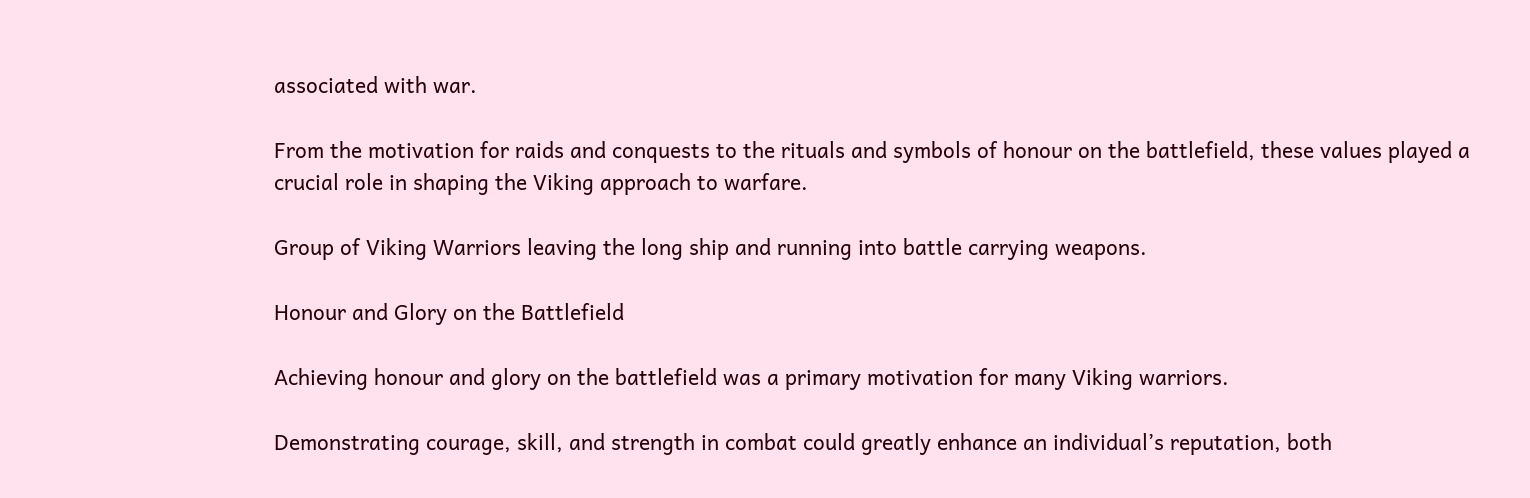associated with war.

From the motivation for raids and conquests to the rituals and symbols of honour on the battlefield, these values played a crucial role in shaping the Viking approach to warfare.

Group of Viking Warriors leaving the long ship and running into battle carrying weapons.

Honour and Glory on the Battlefield

Achieving honour and glory on the battlefield was a primary motivation for many Viking warriors.

Demonstrating courage, skill, and strength in combat could greatly enhance an individual’s reputation, both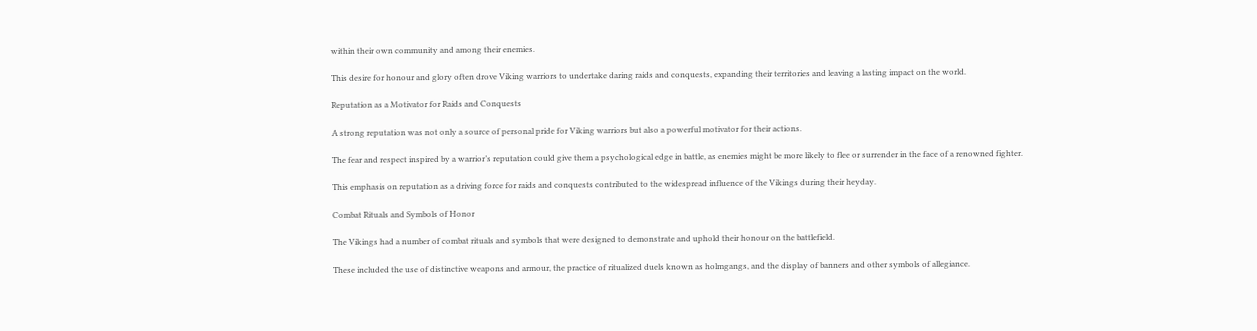within their own community and among their enemies.

This desire for honour and glory often drove Viking warriors to undertake daring raids and conquests, expanding their territories and leaving a lasting impact on the world.

Reputation as a Motivator for Raids and Conquests

A strong reputation was not only a source of personal pride for Viking warriors but also a powerful motivator for their actions.

The fear and respect inspired by a warrior’s reputation could give them a psychological edge in battle, as enemies might be more likely to flee or surrender in the face of a renowned fighter.

This emphasis on reputation as a driving force for raids and conquests contributed to the widespread influence of the Vikings during their heyday.

Combat Rituals and Symbols of Honor

The Vikings had a number of combat rituals and symbols that were designed to demonstrate and uphold their honour on the battlefield.

These included the use of distinctive weapons and armour, the practice of ritualized duels known as holmgangs, and the display of banners and other symbols of allegiance.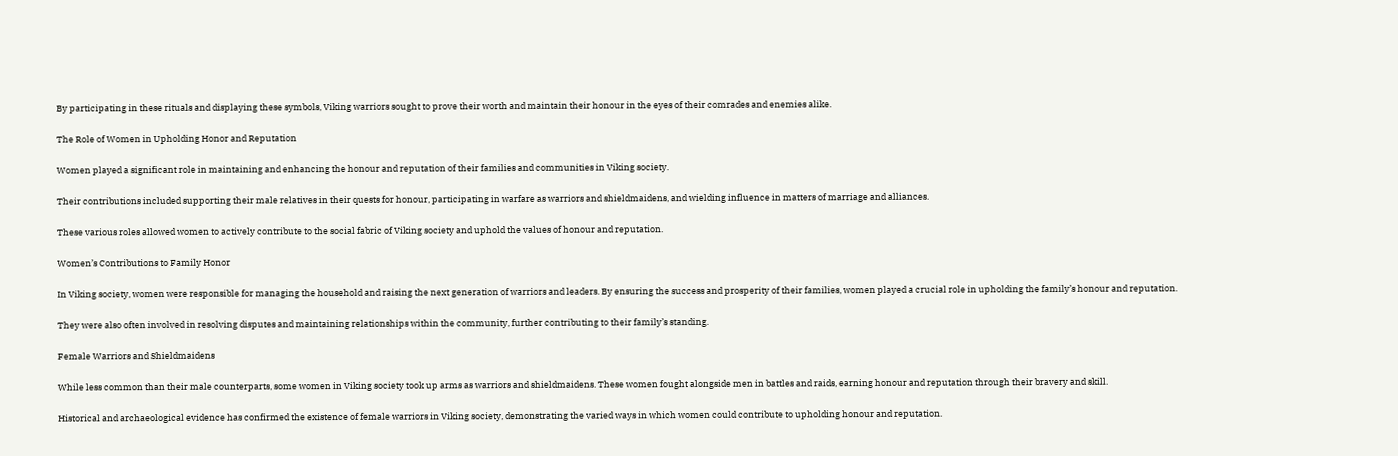By participating in these rituals and displaying these symbols, Viking warriors sought to prove their worth and maintain their honour in the eyes of their comrades and enemies alike.

The Role of Women in Upholding Honor and Reputation

Women played a significant role in maintaining and enhancing the honour and reputation of their families and communities in Viking society.

Their contributions included supporting their male relatives in their quests for honour, participating in warfare as warriors and shieldmaidens, and wielding influence in matters of marriage and alliances.

These various roles allowed women to actively contribute to the social fabric of Viking society and uphold the values of honour and reputation.

Women’s Contributions to Family Honor

In Viking society, women were responsible for managing the household and raising the next generation of warriors and leaders. By ensuring the success and prosperity of their families, women played a crucial role in upholding the family’s honour and reputation.

They were also often involved in resolving disputes and maintaining relationships within the community, further contributing to their family’s standing.

Female Warriors and Shieldmaidens

While less common than their male counterparts, some women in Viking society took up arms as warriors and shieldmaidens. These women fought alongside men in battles and raids, earning honour and reputation through their bravery and skill.

Historical and archaeological evidence has confirmed the existence of female warriors in Viking society, demonstrating the varied ways in which women could contribute to upholding honour and reputation.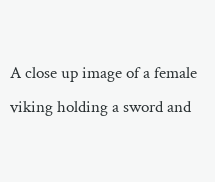A close up image of a female viking holding a sword and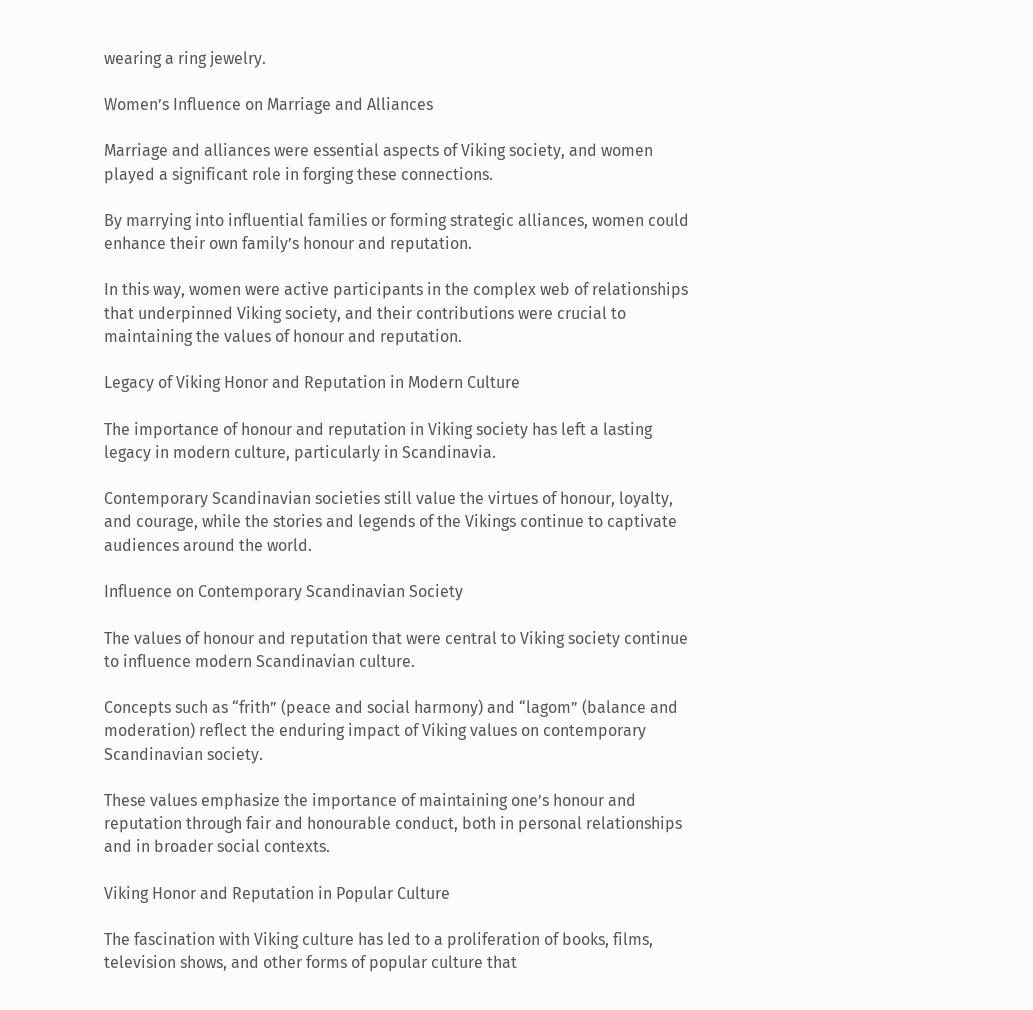wearing a ring jewelry.

Women’s Influence on Marriage and Alliances

Marriage and alliances were essential aspects of Viking society, and women played a significant role in forging these connections.

By marrying into influential families or forming strategic alliances, women could enhance their own family’s honour and reputation.

In this way, women were active participants in the complex web of relationships that underpinned Viking society, and their contributions were crucial to maintaining the values of honour and reputation.

Legacy of Viking Honor and Reputation in Modern Culture

The importance of honour and reputation in Viking society has left a lasting legacy in modern culture, particularly in Scandinavia.

Contemporary Scandinavian societies still value the virtues of honour, loyalty, and courage, while the stories and legends of the Vikings continue to captivate audiences around the world.

Influence on Contemporary Scandinavian Society

The values of honour and reputation that were central to Viking society continue to influence modern Scandinavian culture.

Concepts such as “frith” (peace and social harmony) and “lagom” (balance and moderation) reflect the enduring impact of Viking values on contemporary Scandinavian society.

These values emphasize the importance of maintaining one’s honour and reputation through fair and honourable conduct, both in personal relationships and in broader social contexts.

Viking Honor and Reputation in Popular Culture

The fascination with Viking culture has led to a proliferation of books, films, television shows, and other forms of popular culture that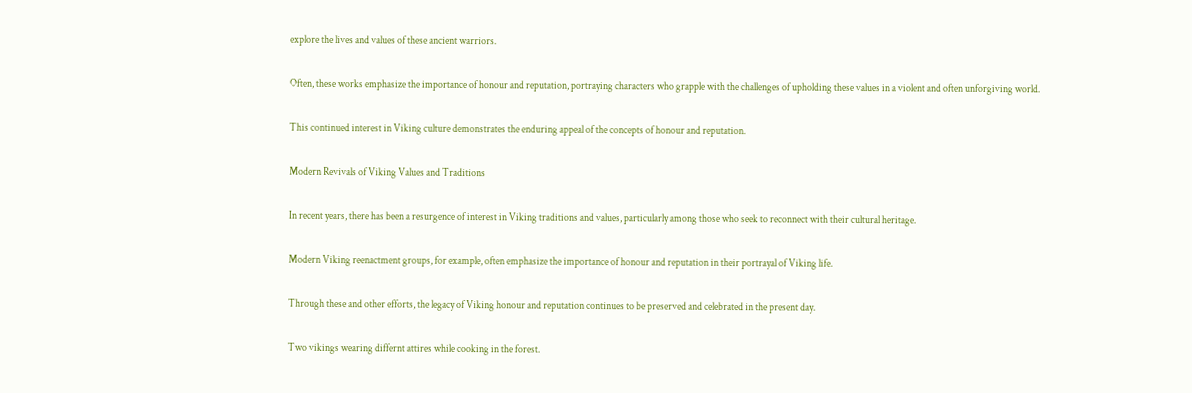explore the lives and values of these ancient warriors.

Often, these works emphasize the importance of honour and reputation, portraying characters who grapple with the challenges of upholding these values in a violent and often unforgiving world.

This continued interest in Viking culture demonstrates the enduring appeal of the concepts of honour and reputation.

Modern Revivals of Viking Values and Traditions

In recent years, there has been a resurgence of interest in Viking traditions and values, particularly among those who seek to reconnect with their cultural heritage.

Modern Viking reenactment groups, for example, often emphasize the importance of honour and reputation in their portrayal of Viking life.

Through these and other efforts, the legacy of Viking honour and reputation continues to be preserved and celebrated in the present day.

Two vikings wearing differnt attires while cooking in the forest.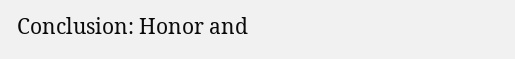Conclusion: Honor and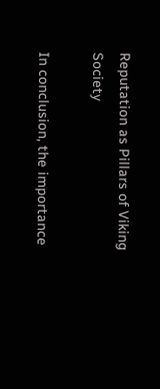Reputation as Pillars of Viking Society

In conclusion, the importance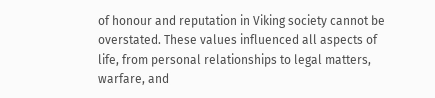of honour and reputation in Viking society cannot be overstated. These values influenced all aspects of life, from personal relationships to legal matters, warfare, and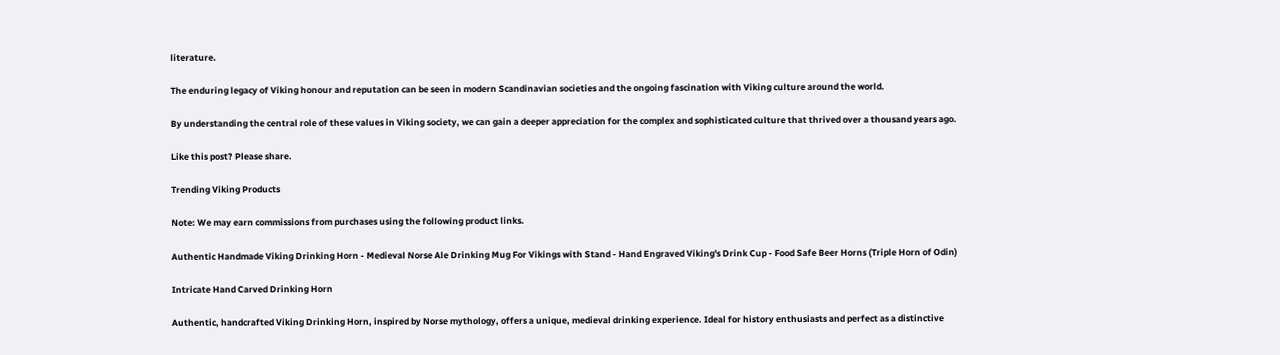literature.

The enduring legacy of Viking honour and reputation can be seen in modern Scandinavian societies and the ongoing fascination with Viking culture around the world.

By understanding the central role of these values in Viking society, we can gain a deeper appreciation for the complex and sophisticated culture that thrived over a thousand years ago.

Like this post? Please share.

Trending Viking Products

Note: We may earn commissions from purchases using the following product links.

Authentic Handmade Viking Drinking Horn - Medieval Norse Ale Drinking Mug For Vikings with Stand - Hand Engraved Viking's Drink Cup - Food Safe Beer Horns (Triple Horn of Odin)

Intricate Hand Carved Drinking Horn

Authentic, handcrafted Viking Drinking Horn, inspired by Norse mythology, offers a unique, medieval drinking experience. Ideal for history enthusiasts and perfect as a distinctive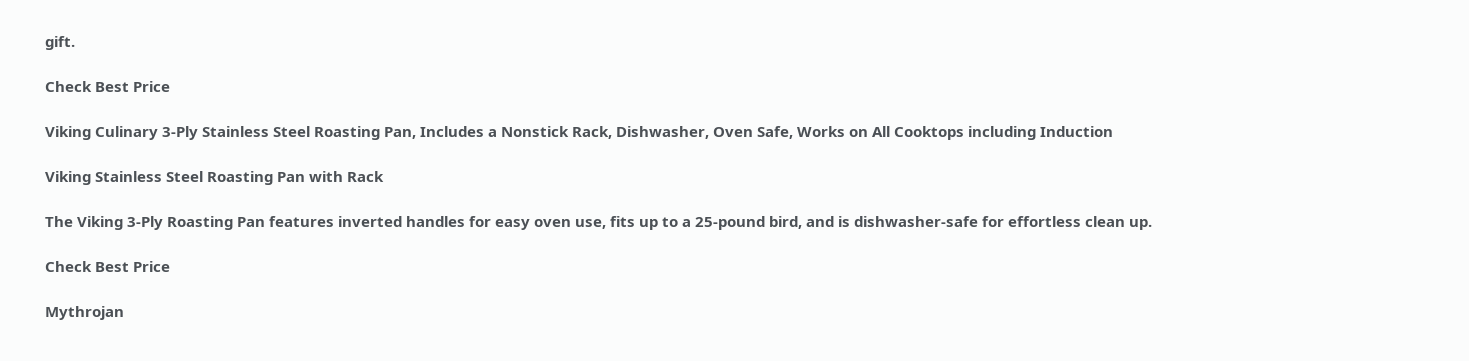gift.

Check Best Price

Viking Culinary 3-Ply Stainless Steel Roasting Pan, Includes a Nonstick Rack, Dishwasher, Oven Safe, Works on All Cooktops including Induction

Viking Stainless Steel Roasting Pan with Rack

The Viking 3-Ply Roasting Pan features inverted handles for easy oven use, fits up to a 25-pound bird, and is dishwasher-safe for effortless clean up.

Check Best Price

Mythrojan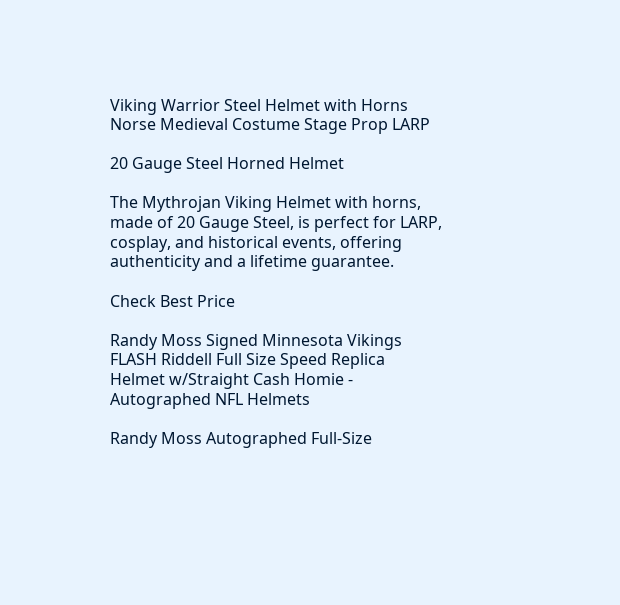Viking Warrior Steel Helmet with Horns Norse Medieval Costume Stage Prop LARP

20 Gauge Steel Horned Helmet

The Mythrojan Viking Helmet with horns, made of 20 Gauge Steel, is perfect for LARP, cosplay, and historical events, offering authenticity and a lifetime guarantee.

Check Best Price

Randy Moss Signed Minnesota Vikings FLASH Riddell Full Size Speed Replica Helmet w/Straight Cash Homie - Autographed NFL Helmets

Randy Moss Autographed Full-Size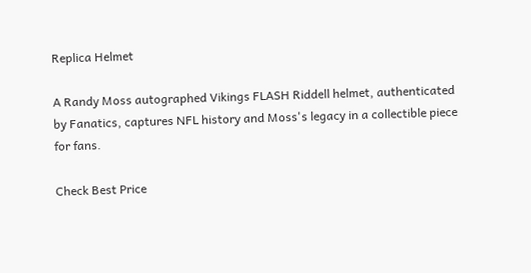Replica Helmet

A Randy Moss autographed Vikings FLASH Riddell helmet, authenticated by Fanatics, captures NFL history and Moss's legacy in a collectible piece for fans.

Check Best Price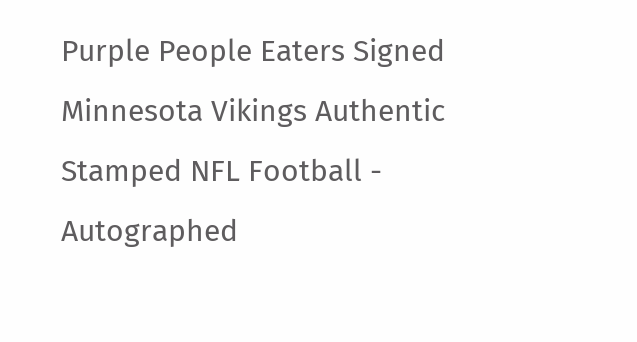Purple People Eaters Signed Minnesota Vikings Authentic Stamped NFL Football - Autographed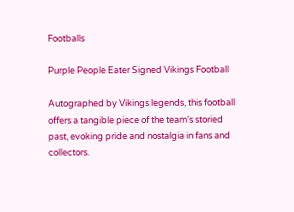Footballs

Purple People Eater Signed Vikings Football

Autographed by Vikings legends, this football offers a tangible piece of the team's storied past, evoking pride and nostalgia in fans and collectors.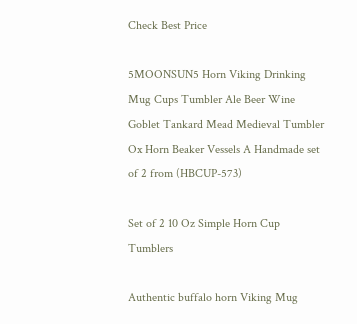Check Best Price

5MOONSUN5 Horn Viking Drinking Mug Cups Tumbler Ale Beer Wine Goblet Tankard Mead Medieval Tumbler Ox Horn Beaker Vessels A Handmade set of 2 from (HBCUP-573)

Set of 2 10 Oz Simple Horn Cup Tumblers

Authentic buffalo horn Viking Mug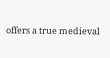offers a true medieval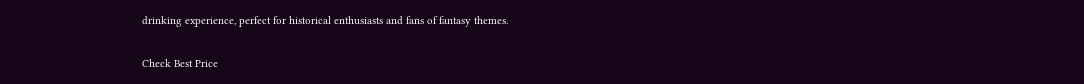drinking experience, perfect for historical enthusiasts and fans of fantasy themes.

Check Best Price